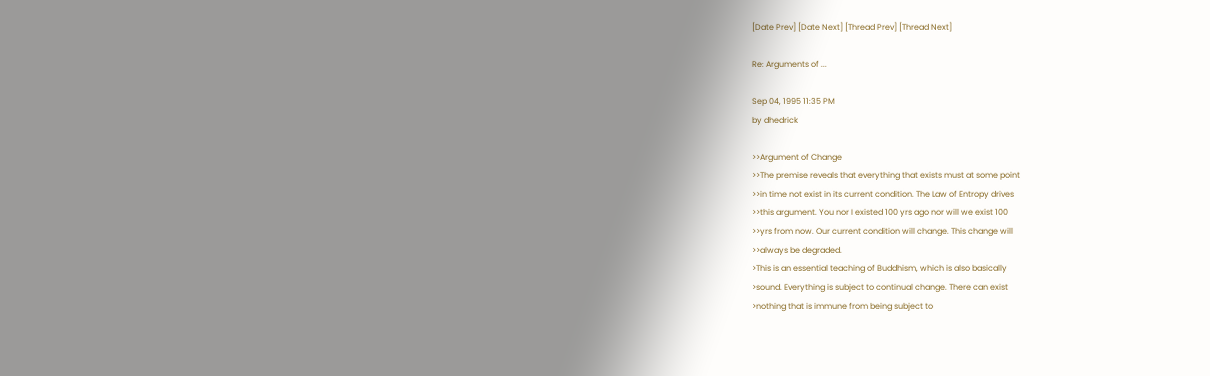[Date Prev] [Date Next] [Thread Prev] [Thread Next]

Re: Arguments of ...

Sep 04, 1995 11:35 PM
by dhedrick

>>Argument of Change
>>The premise reveals that everything that exists must at some point
>>in time not exist in its current condition. The Law of Entropy drives
>>this argument. You nor I existed 100 yrs ago nor will we exist 100
>>yrs from now. Our current condition will change. This change will
>>always be degraded.
>This is an essential teaching of Buddhism, which is also basically
>sound. Everything is subject to continual change. There can exist
>nothing that is immune from being subject to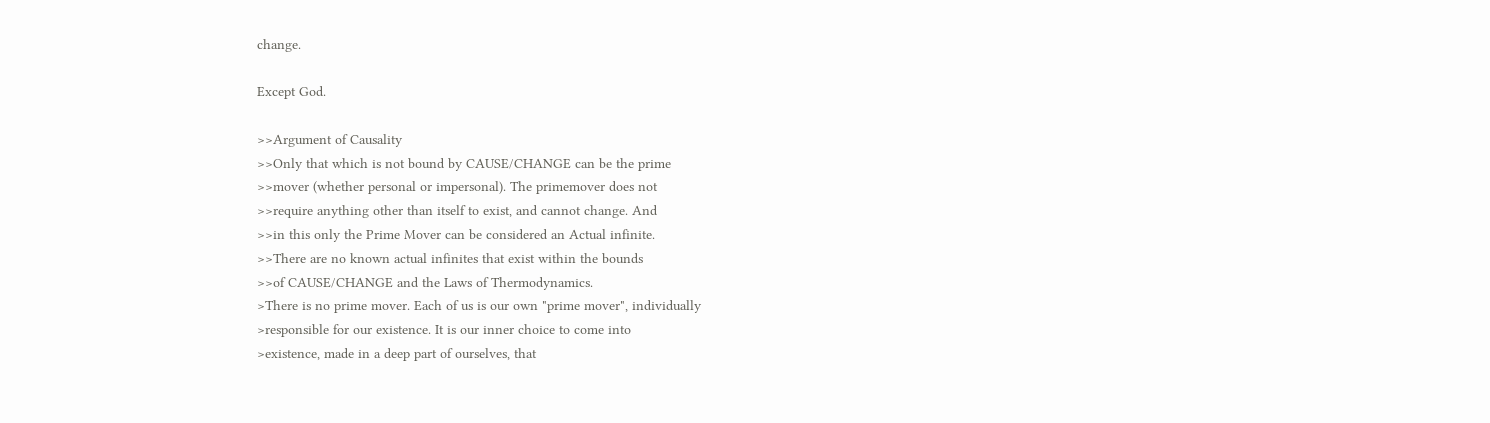change.

Except God.

>>Argument of Causality
>>Only that which is not bound by CAUSE/CHANGE can be the prime
>>mover (whether personal or impersonal). The primemover does not
>>require anything other than itself to exist, and cannot change. And
>>in this only the Prime Mover can be considered an Actual infinite.
>>There are no known actual infinites that exist within the bounds
>>of CAUSE/CHANGE and the Laws of Thermodynamics.
>There is no prime mover. Each of us is our own "prime mover", individually
>responsible for our existence. It is our inner choice to come into
>existence, made in a deep part of ourselves, that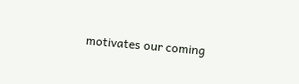motivates our coming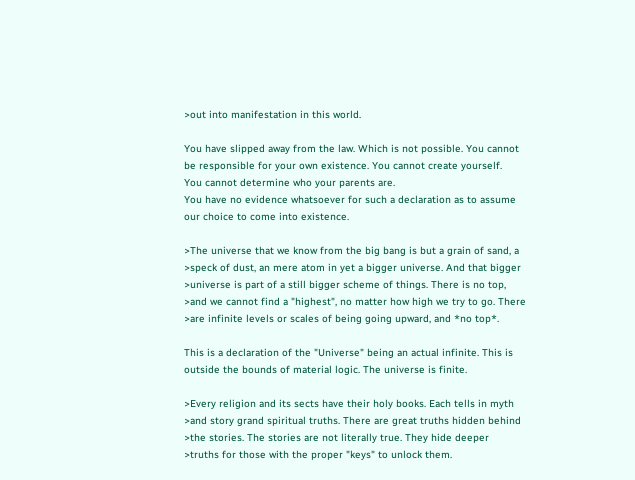>out into manifestation in this world.

You have slipped away from the law. Which is not possible. You cannot
be responsible for your own existence. You cannot create yourself.
You cannot determine who your parents are.
You have no evidence whatsoever for such a declaration as to assume
our choice to come into existence.

>The universe that we know from the big bang is but a grain of sand, a
>speck of dust, an mere atom in yet a bigger universe. And that bigger
>universe is part of a still bigger scheme of things. There is no top,
>and we cannot find a "highest", no matter how high we try to go. There
>are infinite levels or scales of being going upward, and *no top*.

This is a declaration of the "Universe" being an actual infinite. This is
outside the bounds of material logic. The universe is finite.

>Every religion and its sects have their holy books. Each tells in myth
>and story grand spiritual truths. There are great truths hidden behind
>the stories. The stories are not literally true. They hide deeper
>truths for those with the proper "keys" to unlock them.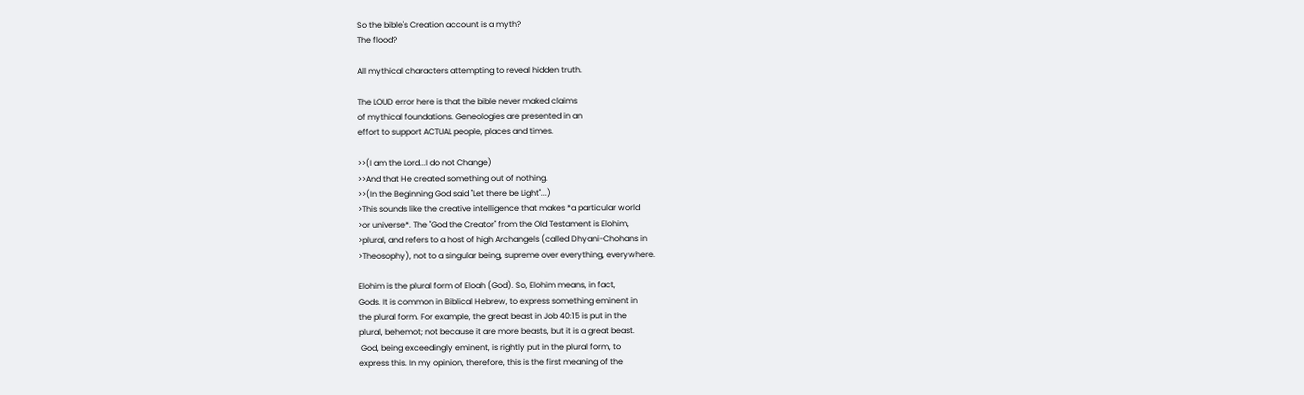So the bible's Creation account is a myth?
The flood?

All mythical characters attempting to reveal hidden truth.

The LOUD error here is that the bible never maked claims
of mythical foundations. Geneologies are presented in an
effort to support ACTUAL people, places and times.

>>(I am the Lord...I do not Change)
>>And that He created something out of nothing.
>>(In the Beginning God said "Let there be Light"...)
>This sounds like the creative intelligence that makes *a particular world
>or universe*. The "God the Creator" from the Old Testament is Elohim,
>plural, and refers to a host of high Archangels (called Dhyani-Chohans in
>Theosophy), not to a singular being, supreme over everything, everywhere.

Elohim is the plural form of Eloah (God). So, Elohim means, in fact,
Gods. It is common in Biblical Hebrew, to express something eminent in
the plural form. For example, the great beast in Job 40:15 is put in the
plural, behemot; not because it are more beasts, but it is a great beast.
 God, being exceedingly eminent, is rightly put in the plural form, to
express this. In my opinion, therefore, this is the first meaning of the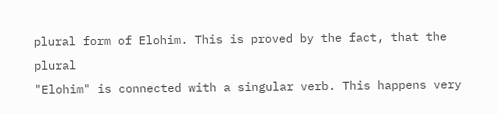plural form of Elohim. This is proved by the fact, that the plural
"Elohim" is connected with a singular verb. This happens very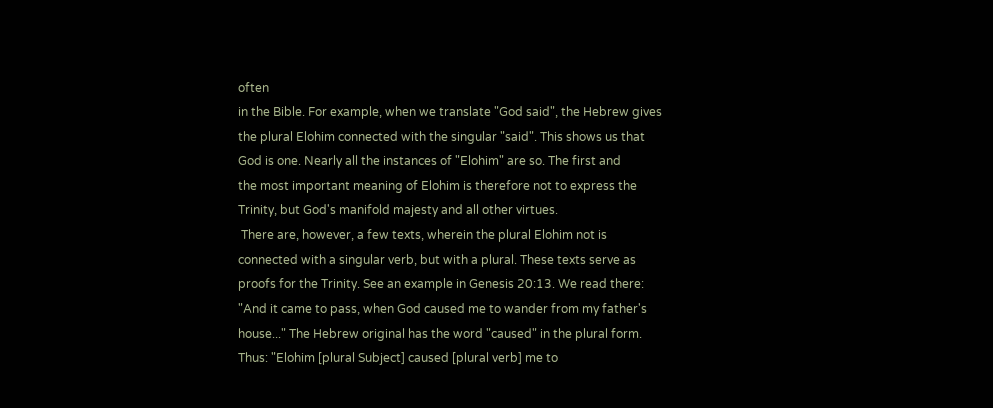often
in the Bible. For example, when we translate "God said", the Hebrew gives
the plural Elohim connected with the singular "said". This shows us that
God is one. Nearly all the instances of "Elohim" are so. The first and
the most important meaning of Elohim is therefore not to express the
Trinity, but God's manifold majesty and all other virtues.
 There are, however, a few texts, wherein the plural Elohim not is
connected with a singular verb, but with a plural. These texts serve as
proofs for the Trinity. See an example in Genesis 20:13. We read there:
"And it came to pass, when God caused me to wander from my father's
house..." The Hebrew original has the word "caused" in the plural form.
Thus: "Elohim [plural Subject] caused [plural verb] me to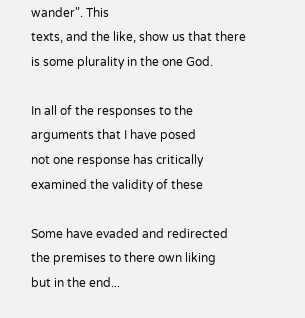wander". This
texts, and the like, show us that there is some plurality in the one God.

In all of the responses to the arguments that I have posed
not one response has critically examined the validity of these

Some have evaded and redirected the premises to there own liking
but in the end...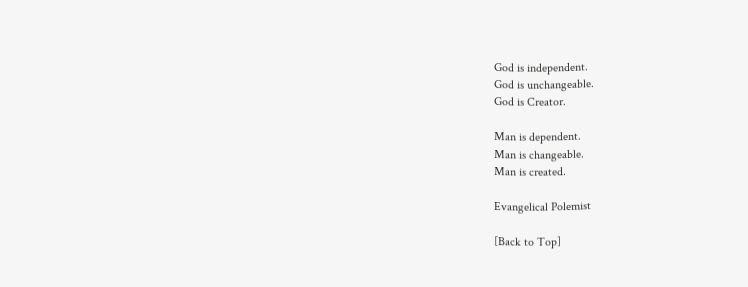God is independent.
God is unchangeable.
God is Creator.

Man is dependent.
Man is changeable.
Man is created.

Evangelical Polemist

[Back to Top]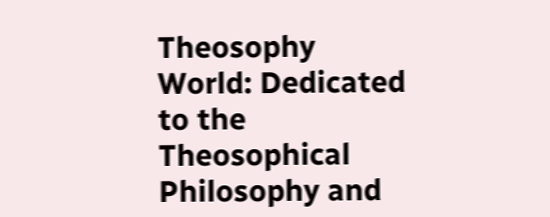Theosophy World: Dedicated to the Theosophical Philosophy and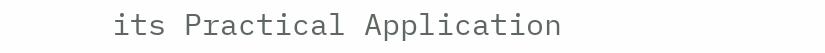its Practical Application